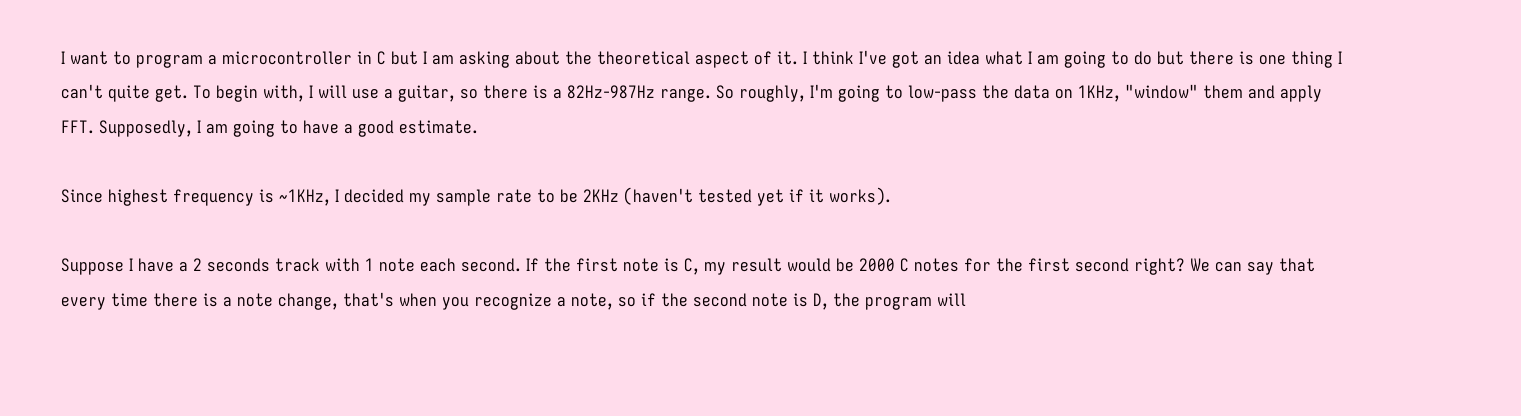I want to program a microcontroller in C but I am asking about the theoretical aspect of it. I think I've got an idea what I am going to do but there is one thing I can't quite get. To begin with, I will use a guitar, so there is a 82Hz-987Hz range. So roughly, I'm going to low-pass the data on 1KHz, "window" them and apply FFT. Supposedly, I am going to have a good estimate.

Since highest frequency is ~1KHz, I decided my sample rate to be 2KHz (haven't tested yet if it works).

Suppose I have a 2 seconds track with 1 note each second. If the first note is C, my result would be 2000 C notes for the first second right? We can say that every time there is a note change, that's when you recognize a note, so if the second note is D, the program will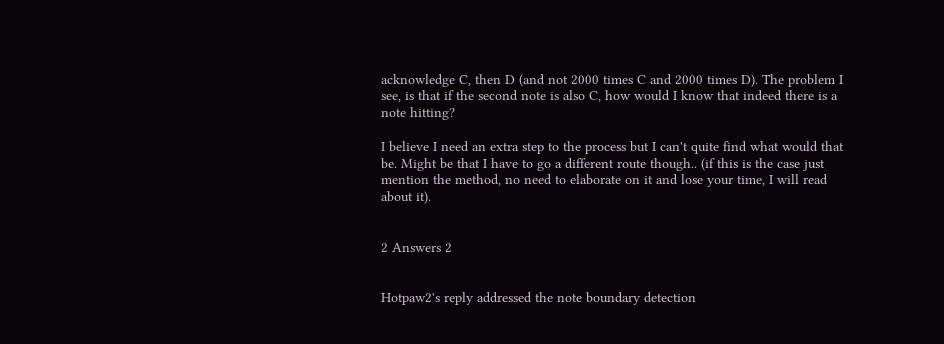acknowledge C, then D (and not 2000 times C and 2000 times D). The problem I see, is that if the second note is also C, how would I know that indeed there is a note hitting?

I believe I need an extra step to the process but I can't quite find what would that be. Might be that I have to go a different route though.. (if this is the case just mention the method, no need to elaborate on it and lose your time, I will read about it).


2 Answers 2


Hotpaw2's reply addressed the note boundary detection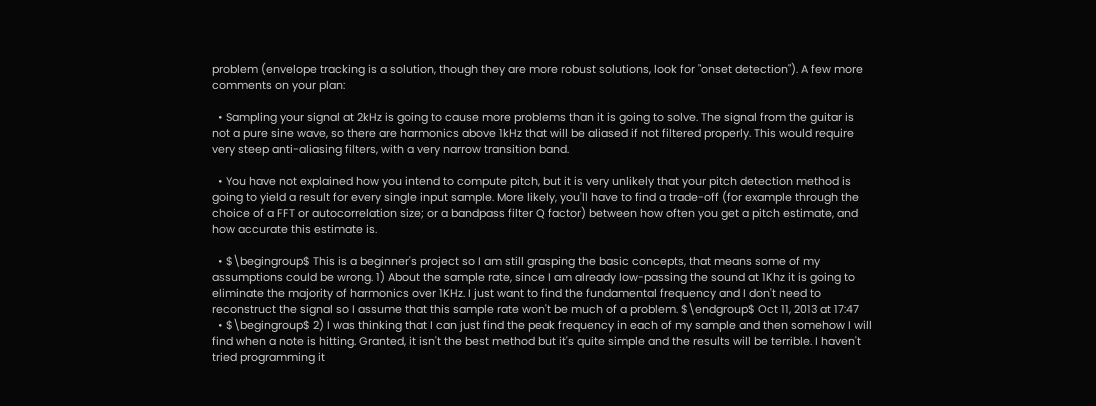problem (envelope tracking is a solution, though they are more robust solutions, look for "onset detection"). A few more comments on your plan:

  • Sampling your signal at 2kHz is going to cause more problems than it is going to solve. The signal from the guitar is not a pure sine wave, so there are harmonics above 1kHz that will be aliased if not filtered properly. This would require very steep anti-aliasing filters, with a very narrow transition band.

  • You have not explained how you intend to compute pitch, but it is very unlikely that your pitch detection method is going to yield a result for every single input sample. More likely, you'll have to find a trade-off (for example through the choice of a FFT or autocorrelation size; or a bandpass filter Q factor) between how often you get a pitch estimate, and how accurate this estimate is.

  • $\begingroup$ This is a beginner's project so I am still grasping the basic concepts, that means some of my assumptions could be wrong. 1) About the sample rate, since I am already low-passing the sound at 1Khz it is going to eliminate the majority of harmonics over 1KHz. I just want to find the fundamental frequency and I don't need to reconstruct the signal so I assume that this sample rate won't be much of a problem. $\endgroup$ Oct 11, 2013 at 17:47
  • $\begingroup$ 2) I was thinking that I can just find the peak frequency in each of my sample and then somehow I will find when a note is hitting. Granted, it isn't the best method but it's quite simple and the results will be terrible. I haven't tried programming it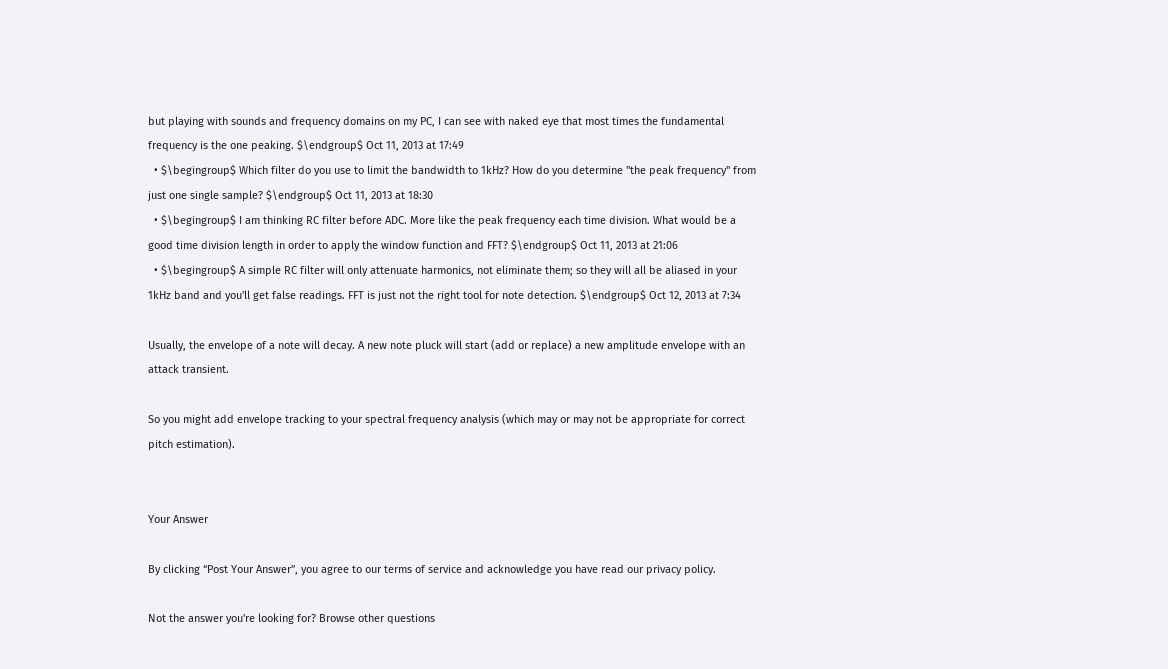but playing with sounds and frequency domains on my PC, I can see with naked eye that most times the fundamental frequency is the one peaking. $\endgroup$ Oct 11, 2013 at 17:49
  • $\begingroup$ Which filter do you use to limit the bandwidth to 1kHz? How do you determine "the peak frequency" from just one single sample? $\endgroup$ Oct 11, 2013 at 18:30
  • $\begingroup$ I am thinking RC filter before ADC. More like the peak frequency each time division. What would be a good time division length in order to apply the window function and FFT? $\endgroup$ Oct 11, 2013 at 21:06
  • $\begingroup$ A simple RC filter will only attenuate harmonics, not eliminate them; so they will all be aliased in your 1kHz band and you'll get false readings. FFT is just not the right tool for note detection. $\endgroup$ Oct 12, 2013 at 7:34

Usually, the envelope of a note will decay. A new note pluck will start (add or replace) a new amplitude envelope with an attack transient.

So you might add envelope tracking to your spectral frequency analysis (which may or may not be appropriate for correct pitch estimation).


Your Answer

By clicking “Post Your Answer”, you agree to our terms of service and acknowledge you have read our privacy policy.

Not the answer you're looking for? Browse other questions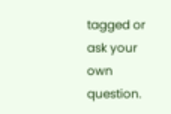tagged or ask your own question.